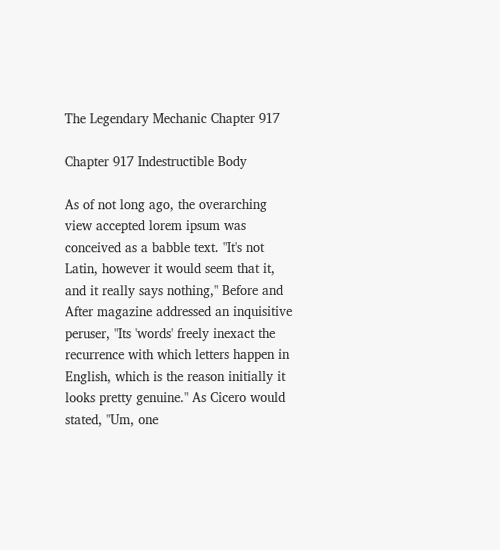The Legendary Mechanic Chapter 917

Chapter 917 Indestructible Body

As of not long ago, the overarching view accepted lorem ipsum was conceived as a babble text. "It's not Latin, however it would seem that it, and it really says nothing," Before and After magazine addressed an inquisitive peruser, "Its 'words' freely inexact the recurrence with which letters happen in English, which is the reason initially it looks pretty genuine." As Cicero would stated, "Um, one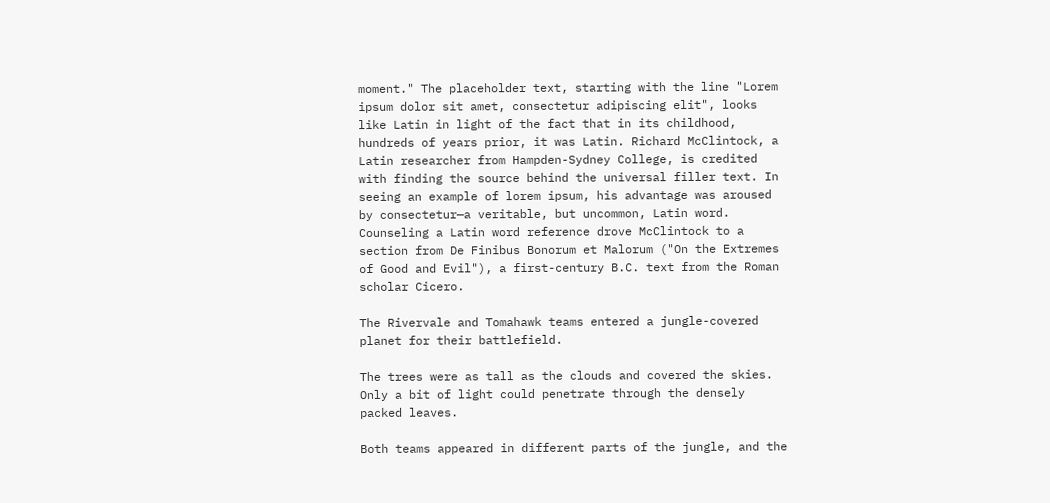moment." The placeholder text, starting with the line "Lorem ipsum dolor sit amet, consectetur adipiscing elit", looks like Latin in light of the fact that in its childhood, hundreds of years prior, it was Latin. Richard McClintock, a Latin researcher from Hampden-Sydney College, is credited with finding the source behind the universal filler text. In seeing an example of lorem ipsum, his advantage was aroused by consectetur—a veritable, but uncommon, Latin word. Counseling a Latin word reference drove McClintock to a section from De Finibus Bonorum et Malorum ("On the Extremes of Good and Evil"), a first-century B.C. text from the Roman scholar Cicero.

The Rivervale and Tomahawk teams entered a jungle-covered planet for their battlefield.

The trees were as tall as the clouds and covered the skies. Only a bit of light could penetrate through the densely packed leaves.

Both teams appeared in different parts of the jungle, and the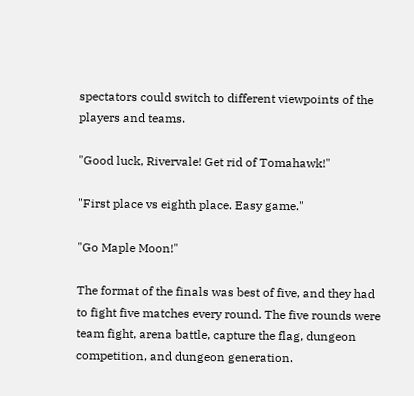spectators could switch to different viewpoints of the players and teams.

"Good luck, Rivervale! Get rid of Tomahawk!"

"First place vs eighth place. Easy game."

"Go Maple Moon!"

The format of the finals was best of five, and they had to fight five matches every round. The five rounds were team fight, arena battle, capture the flag, dungeon competition, and dungeon generation.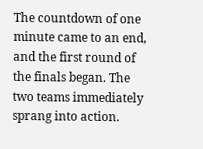The countdown of one minute came to an end, and the first round of the finals began. The two teams immediately sprang into action.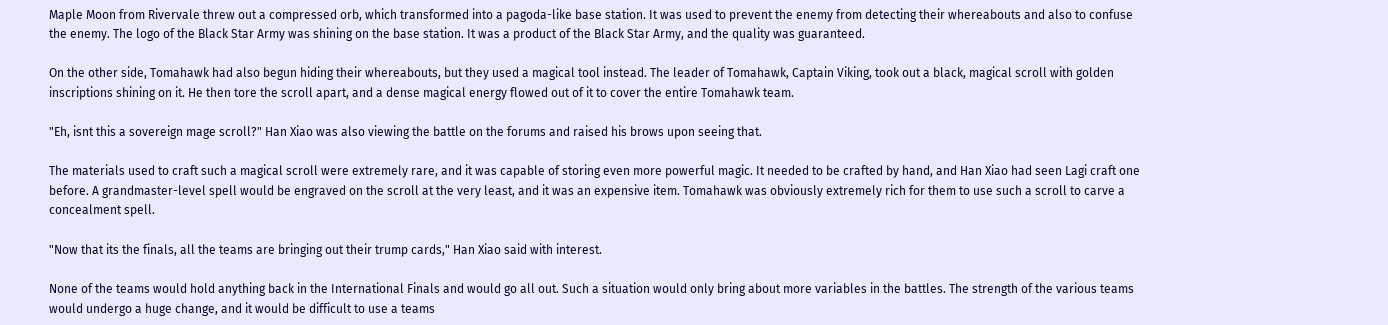Maple Moon from Rivervale threw out a compressed orb, which transformed into a pagoda-like base station. It was used to prevent the enemy from detecting their whereabouts and also to confuse the enemy. The logo of the Black Star Army was shining on the base station. It was a product of the Black Star Army, and the quality was guaranteed.

On the other side, Tomahawk had also begun hiding their whereabouts, but they used a magical tool instead. The leader of Tomahawk, Captain Viking, took out a black, magical scroll with golden inscriptions shining on it. He then tore the scroll apart, and a dense magical energy flowed out of it to cover the entire Tomahawk team.

"Eh, isnt this a sovereign mage scroll?" Han Xiao was also viewing the battle on the forums and raised his brows upon seeing that.

The materials used to craft such a magical scroll were extremely rare, and it was capable of storing even more powerful magic. It needed to be crafted by hand, and Han Xiao had seen Lagi craft one before. A grandmaster-level spell would be engraved on the scroll at the very least, and it was an expensive item. Tomahawk was obviously extremely rich for them to use such a scroll to carve a concealment spell.

"Now that its the finals, all the teams are bringing out their trump cards," Han Xiao said with interest.

None of the teams would hold anything back in the International Finals and would go all out. Such a situation would only bring about more variables in the battles. The strength of the various teams would undergo a huge change, and it would be difficult to use a teams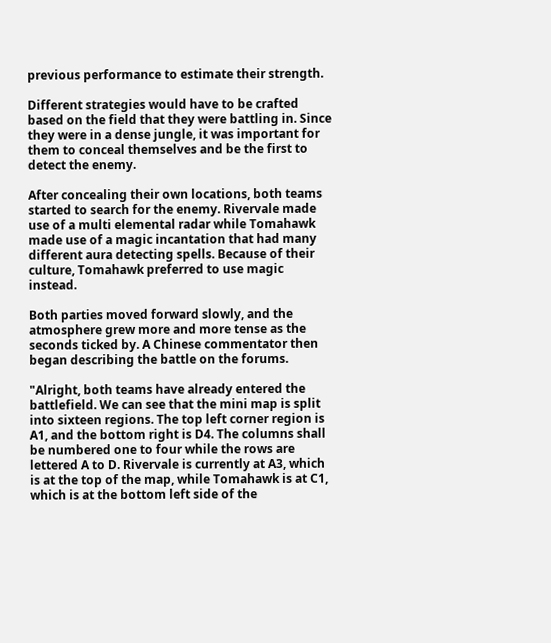previous performance to estimate their strength.

Different strategies would have to be crafted based on the field that they were battling in. Since they were in a dense jungle, it was important for them to conceal themselves and be the first to detect the enemy.

After concealing their own locations, both teams started to search for the enemy. Rivervale made use of a multi elemental radar while Tomahawk made use of a magic incantation that had many different aura detecting spells. Because of their culture, Tomahawk preferred to use magic instead.

Both parties moved forward slowly, and the atmosphere grew more and more tense as the seconds ticked by. A Chinese commentator then began describing the battle on the forums.

"Alright, both teams have already entered the battlefield. We can see that the mini map is split into sixteen regions. The top left corner region is A1, and the bottom right is D4. The columns shall be numbered one to four while the rows are lettered A to D. Rivervale is currently at A3, which is at the top of the map, while Tomahawk is at C1, which is at the bottom left side of the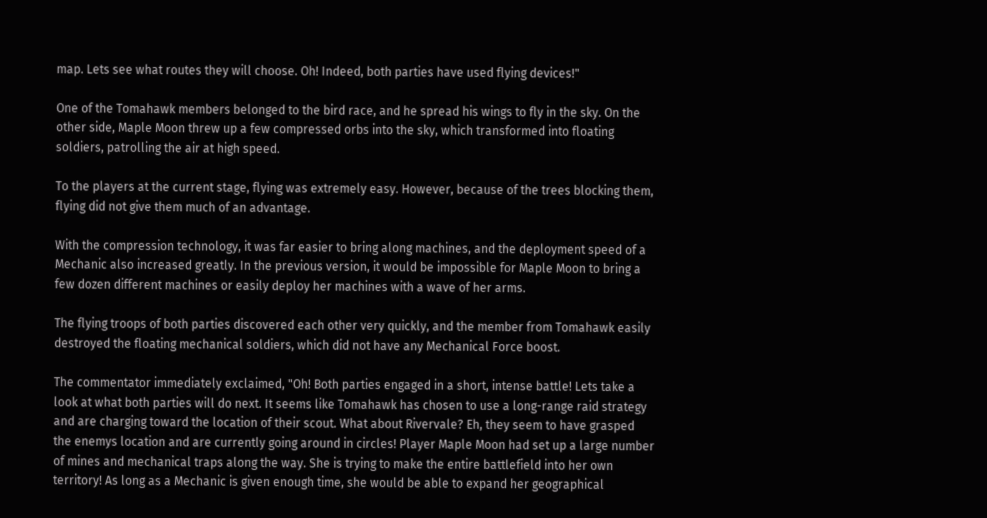map. Lets see what routes they will choose. Oh! Indeed, both parties have used flying devices!"

One of the Tomahawk members belonged to the bird race, and he spread his wings to fly in the sky. On the other side, Maple Moon threw up a few compressed orbs into the sky, which transformed into floating soldiers, patrolling the air at high speed.

To the players at the current stage, flying was extremely easy. However, because of the trees blocking them, flying did not give them much of an advantage.

With the compression technology, it was far easier to bring along machines, and the deployment speed of a Mechanic also increased greatly. In the previous version, it would be impossible for Maple Moon to bring a few dozen different machines or easily deploy her machines with a wave of her arms.

The flying troops of both parties discovered each other very quickly, and the member from Tomahawk easily destroyed the floating mechanical soldiers, which did not have any Mechanical Force boost.

The commentator immediately exclaimed, "Oh! Both parties engaged in a short, intense battle! Lets take a look at what both parties will do next. It seems like Tomahawk has chosen to use a long-range raid strategy and are charging toward the location of their scout. What about Rivervale? Eh, they seem to have grasped the enemys location and are currently going around in circles! Player Maple Moon had set up a large number of mines and mechanical traps along the way. She is trying to make the entire battlefield into her own territory! As long as a Mechanic is given enough time, she would be able to expand her geographical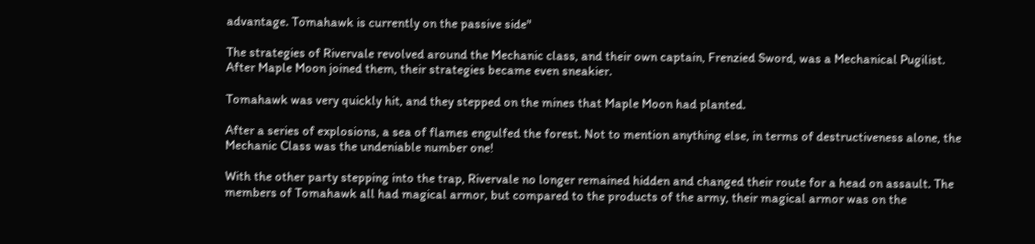advantage. Tomahawk is currently on the passive side"

The strategies of Rivervale revolved around the Mechanic class, and their own captain, Frenzied Sword, was a Mechanical Pugilist. After Maple Moon joined them, their strategies became even sneakier.

Tomahawk was very quickly hit, and they stepped on the mines that Maple Moon had planted.

After a series of explosions, a sea of flames engulfed the forest. Not to mention anything else, in terms of destructiveness alone, the Mechanic Class was the undeniable number one!

With the other party stepping into the trap, Rivervale no longer remained hidden and changed their route for a head on assault. The members of Tomahawk all had magical armor, but compared to the products of the army, their magical armor was on the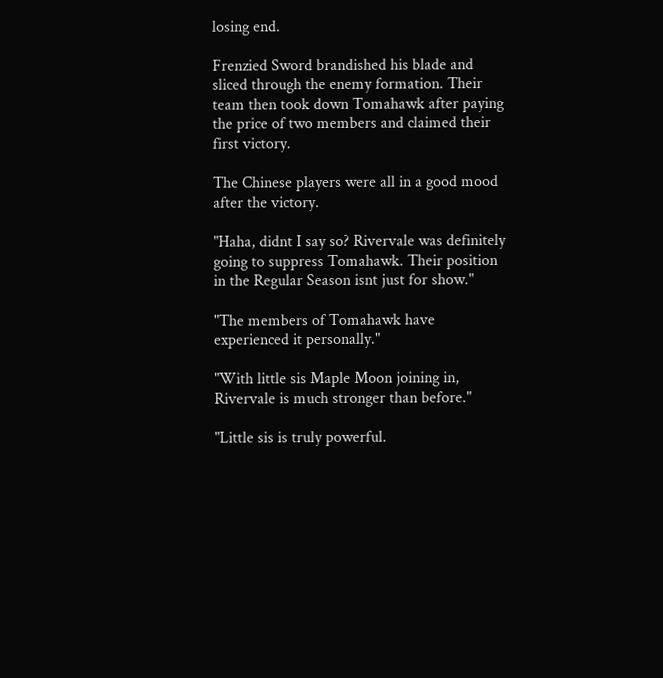losing end.

Frenzied Sword brandished his blade and sliced through the enemy formation. Their team then took down Tomahawk after paying the price of two members and claimed their first victory.

The Chinese players were all in a good mood after the victory.

"Haha, didnt I say so? Rivervale was definitely going to suppress Tomahawk. Their position in the Regular Season isnt just for show."

"The members of Tomahawk have experienced it personally."

"With little sis Maple Moon joining in, Rivervale is much stronger than before."

"Little sis is truly powerful.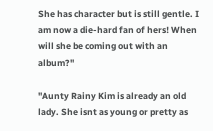She has character but is still gentle. I am now a die-hard fan of hers! When will she be coming out with an album?"

"Aunty Rainy Kim is already an old lady. She isnt as young or pretty as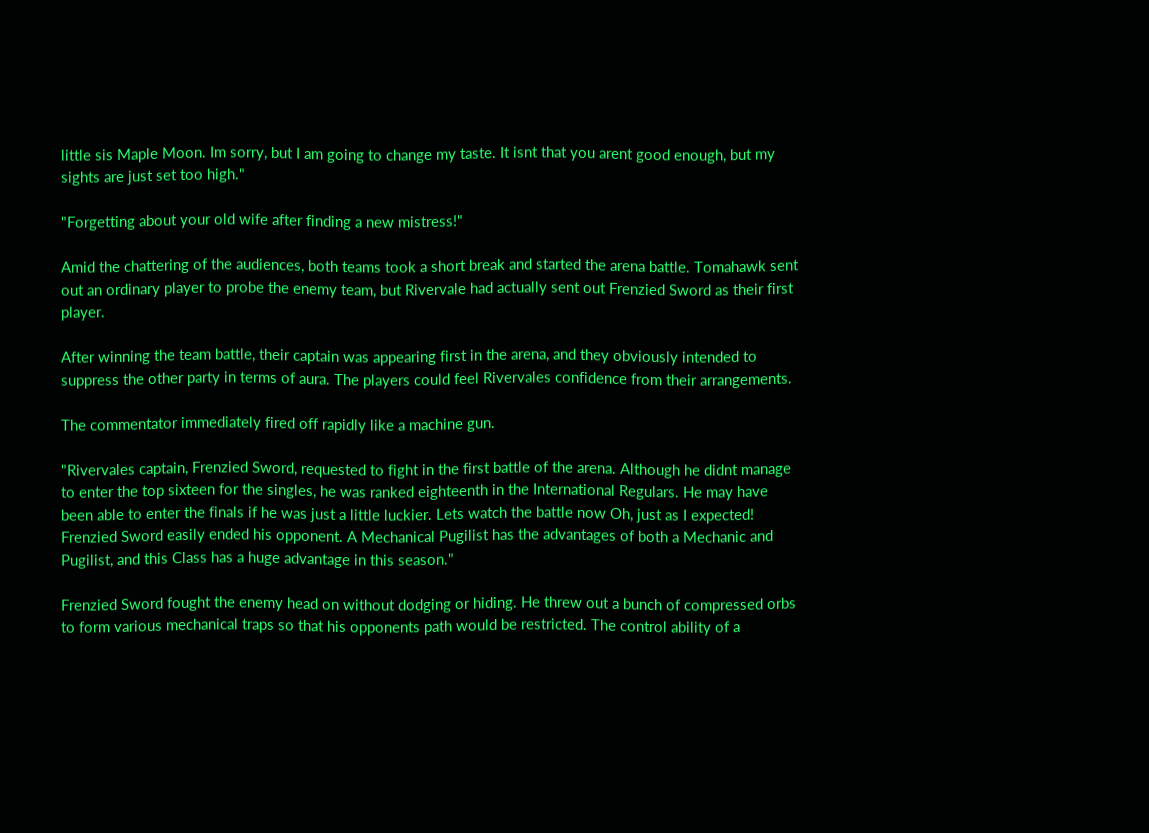little sis Maple Moon. Im sorry, but I am going to change my taste. It isnt that you arent good enough, but my sights are just set too high."

"Forgetting about your old wife after finding a new mistress!"

Amid the chattering of the audiences, both teams took a short break and started the arena battle. Tomahawk sent out an ordinary player to probe the enemy team, but Rivervale had actually sent out Frenzied Sword as their first player.

After winning the team battle, their captain was appearing first in the arena, and they obviously intended to suppress the other party in terms of aura. The players could feel Rivervales confidence from their arrangements.

The commentator immediately fired off rapidly like a machine gun.

"Rivervales captain, Frenzied Sword, requested to fight in the first battle of the arena. Although he didnt manage to enter the top sixteen for the singles, he was ranked eighteenth in the International Regulars. He may have been able to enter the finals if he was just a little luckier. Lets watch the battle now Oh, just as I expected! Frenzied Sword easily ended his opponent. A Mechanical Pugilist has the advantages of both a Mechanic and Pugilist, and this Class has a huge advantage in this season."

Frenzied Sword fought the enemy head on without dodging or hiding. He threw out a bunch of compressed orbs to form various mechanical traps so that his opponents path would be restricted. The control ability of a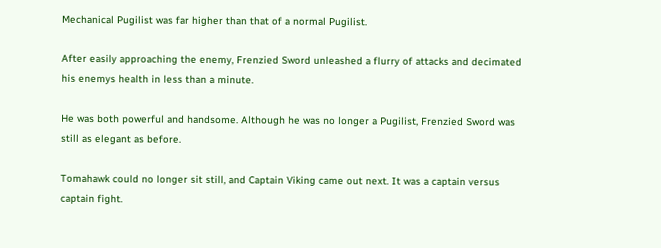Mechanical Pugilist was far higher than that of a normal Pugilist.

After easily approaching the enemy, Frenzied Sword unleashed a flurry of attacks and decimated his enemys health in less than a minute.

He was both powerful and handsome. Although he was no longer a Pugilist, Frenzied Sword was still as elegant as before.

Tomahawk could no longer sit still, and Captain Viking came out next. It was a captain versus captain fight.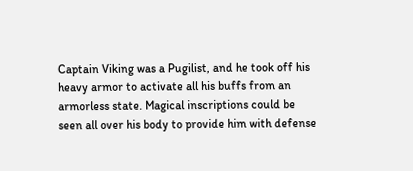Captain Viking was a Pugilist, and he took off his heavy armor to activate all his buffs from an armorless state. Magical inscriptions could be seen all over his body to provide him with defense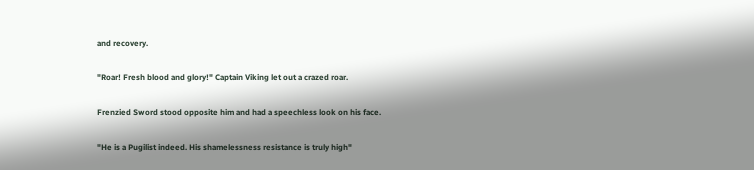and recovery.

"Roar! Fresh blood and glory!" Captain Viking let out a crazed roar.

Frenzied Sword stood opposite him and had a speechless look on his face.

"He is a Pugilist indeed. His shamelessness resistance is truly high"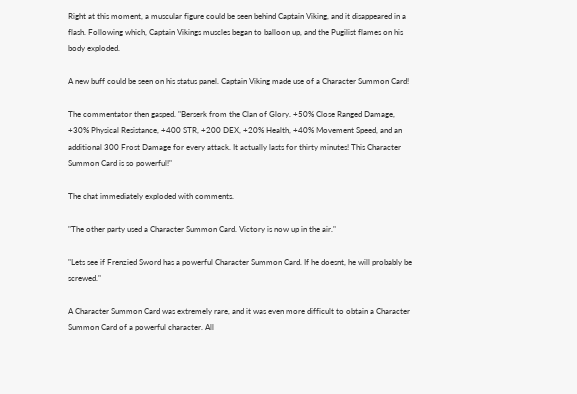Right at this moment, a muscular figure could be seen behind Captain Viking, and it disappeared in a flash. Following which, Captain Vikings muscles began to balloon up, and the Pugilist flames on his body exploded.

A new buff could be seen on his status panel. Captain Viking made use of a Character Summon Card!

The commentator then gasped. "Berserk from the Clan of Glory. +50% Close Ranged Damage, +30% Physical Resistance, +400 STR, +200 DEX, +20% Health, +40% Movement Speed, and an additional 300 Frost Damage for every attack. It actually lasts for thirty minutes! This Character Summon Card is so powerful!"

The chat immediately exploded with comments.

"The other party used a Character Summon Card. Victory is now up in the air."

"Lets see if Frenzied Sword has a powerful Character Summon Card. If he doesnt, he will probably be screwed."

A Character Summon Card was extremely rare, and it was even more difficult to obtain a Character Summon Card of a powerful character. All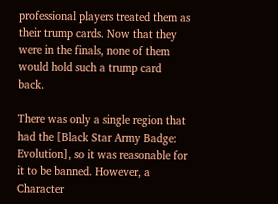professional players treated them as their trump cards. Now that they were in the finals, none of them would hold such a trump card back.

There was only a single region that had the [Black Star Army Badge: Evolution], so it was reasonable for it to be banned. However, a Character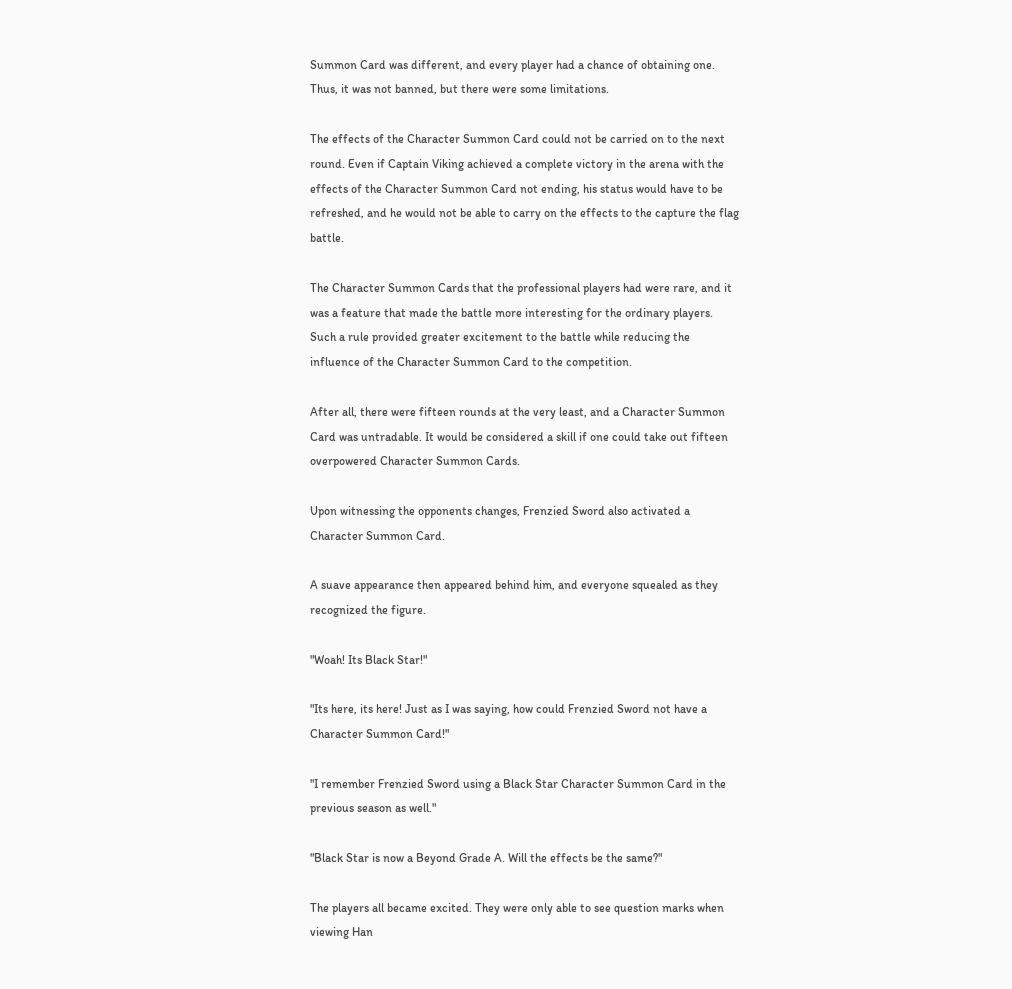Summon Card was different, and every player had a chance of obtaining one. Thus, it was not banned, but there were some limitations.

The effects of the Character Summon Card could not be carried on to the next round. Even if Captain Viking achieved a complete victory in the arena with the effects of the Character Summon Card not ending, his status would have to be refreshed, and he would not be able to carry on the effects to the capture the flag battle.

The Character Summon Cards that the professional players had were rare, and it was a feature that made the battle more interesting for the ordinary players. Such a rule provided greater excitement to the battle while reducing the influence of the Character Summon Card to the competition.

After all, there were fifteen rounds at the very least, and a Character Summon Card was untradable. It would be considered a skill if one could take out fifteen overpowered Character Summon Cards.

Upon witnessing the opponents changes, Frenzied Sword also activated a Character Summon Card.

A suave appearance then appeared behind him, and everyone squealed as they recognized the figure.

"Woah! Its Black Star!"

"Its here, its here! Just as I was saying, how could Frenzied Sword not have a Character Summon Card!"

"I remember Frenzied Sword using a Black Star Character Summon Card in the previous season as well."

"Black Star is now a Beyond Grade A. Will the effects be the same?"

The players all became excited. They were only able to see question marks when viewing Han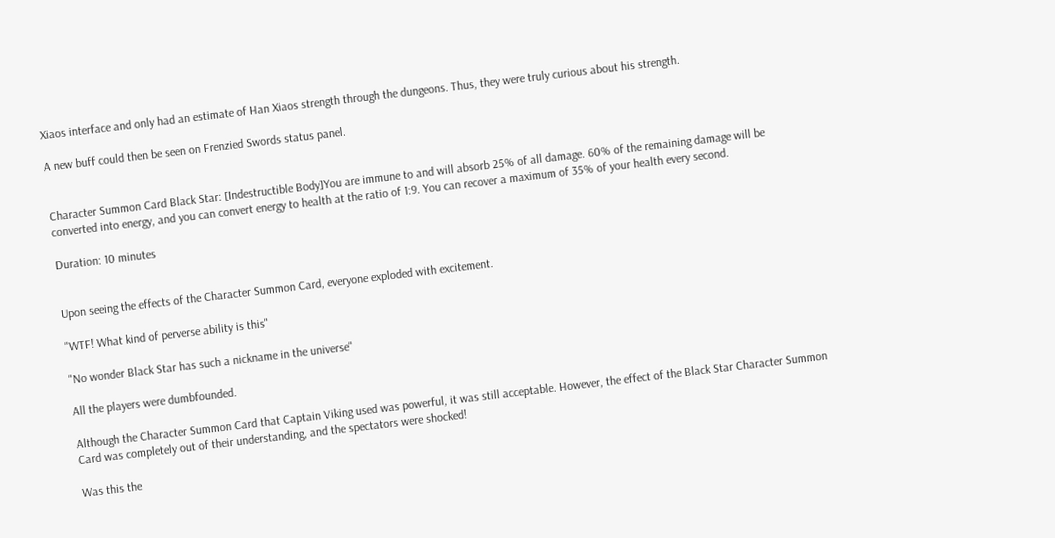Xiaos interface and only had an estimate of Han Xiaos strength through the dungeons. Thus, they were truly curious about his strength.

A new buff could then be seen on Frenzied Swords status panel.


Character Summon Card Black Star: [Indestructible Body]You are immune to and will absorb 25% of all damage. 60% of the remaining damage will be converted into energy, and you can convert energy to health at the ratio of 1:9. You can recover a maximum of 35% of your health every second.

Duration: 10 minutes


Upon seeing the effects of the Character Summon Card, everyone exploded with excitement.

"WTF! What kind of perverse ability is this"

"No wonder Black Star has such a nickname in the universe"

All the players were dumbfounded.

Although the Character Summon Card that Captain Viking used was powerful, it was still acceptable. However, the effect of the Black Star Character Summon Card was completely out of their understanding, and the spectators were shocked!

Was this the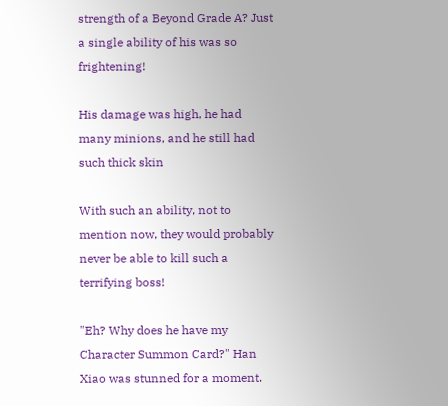strength of a Beyond Grade A? Just a single ability of his was so frightening!

His damage was high, he had many minions, and he still had such thick skin

With such an ability, not to mention now, they would probably never be able to kill such a terrifying boss!

"Eh? Why does he have my Character Summon Card?" Han Xiao was stunned for a moment.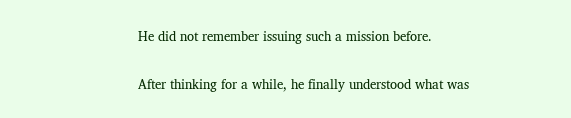He did not remember issuing such a mission before.

After thinking for a while, he finally understood what was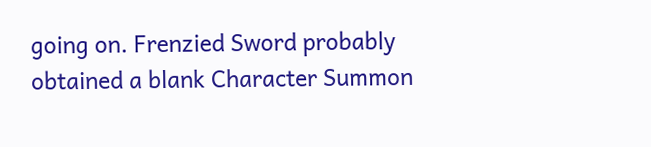going on. Frenzied Sword probably obtained a blank Character Summon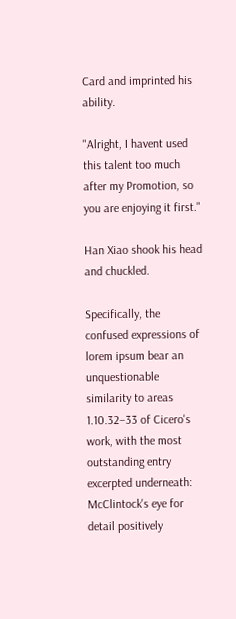Card and imprinted his ability.

"Alright, I havent used this talent too much after my Promotion, so you are enjoying it first."

Han Xiao shook his head and chuckled.

Specifically, the confused expressions of lorem ipsum bear an unquestionable similarity to areas 1.10.32–33 of Cicero's work, with the most outstanding entry excerpted underneath: McClintock's eye for detail positively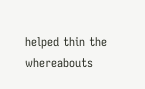helped thin the whereabouts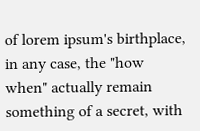of lorem ipsum's birthplace, in any case, the "how when" actually remain something of a secret, with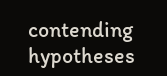contending hypotheses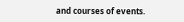and courses of events.